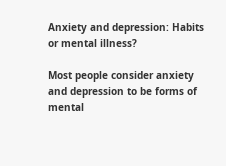Anxiety and depression: Habits or mental illness?

Most people consider anxiety and depression to be forms of mental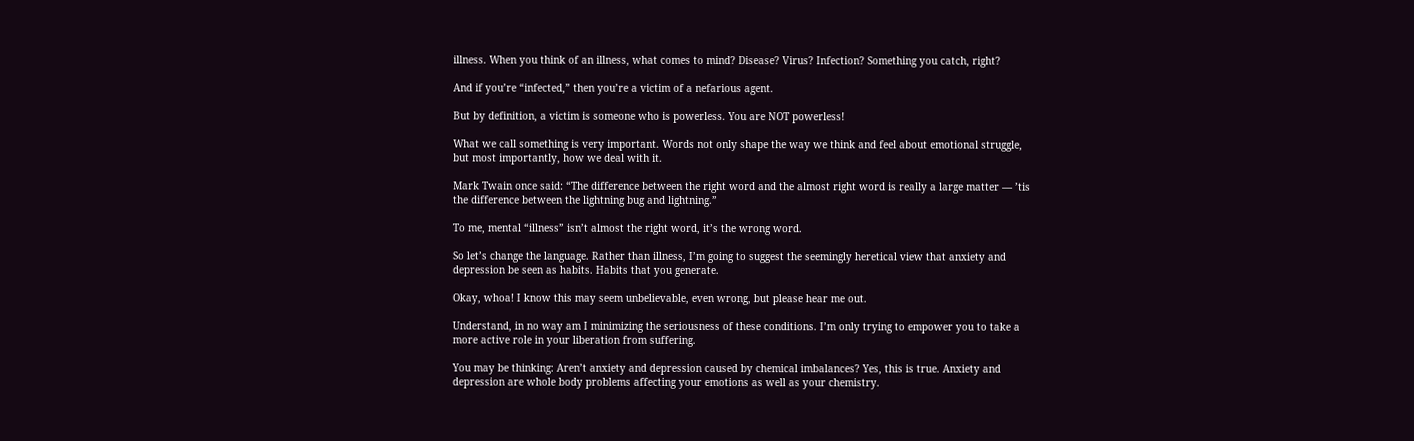illness. When you think of an illness, what comes to mind? Disease? Virus? Infection? Something you catch, right?

And if you’re “infected,” then you’re a victim of a nefarious agent.

But by definition, a victim is someone who is powerless. You are NOT powerless!

What we call something is very important. Words not only shape the way we think and feel about emotional struggle, but most importantly, how we deal with it.

Mark Twain once said: “The difference between the right word and the almost right word is really a large matter — ’tis the difference between the lightning bug and lightning.”

To me, mental “illness” isn’t almost the right word, it’s the wrong word.

So let’s change the language. Rather than illness, I’m going to suggest the seemingly heretical view that anxiety and depression be seen as habits. Habits that you generate.

Okay, whoa! I know this may seem unbelievable, even wrong, but please hear me out.

Understand, in no way am I minimizing the seriousness of these conditions. I’m only trying to empower you to take a more active role in your liberation from suffering.

You may be thinking: Aren’t anxiety and depression caused by chemical imbalances? Yes, this is true. Anxiety and depression are whole body problems affecting your emotions as well as your chemistry.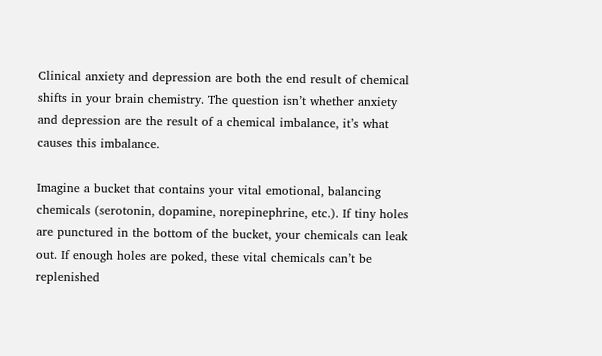Clinical anxiety and depression are both the end result of chemical shifts in your brain chemistry. The question isn’t whether anxiety and depression are the result of a chemical imbalance, it’s what causes this imbalance.

Imagine a bucket that contains your vital emotional, balancing chemicals (serotonin, dopamine, norepinephrine, etc.). If tiny holes are punctured in the bottom of the bucket, your chemicals can leak out. If enough holes are poked, these vital chemicals can’t be replenished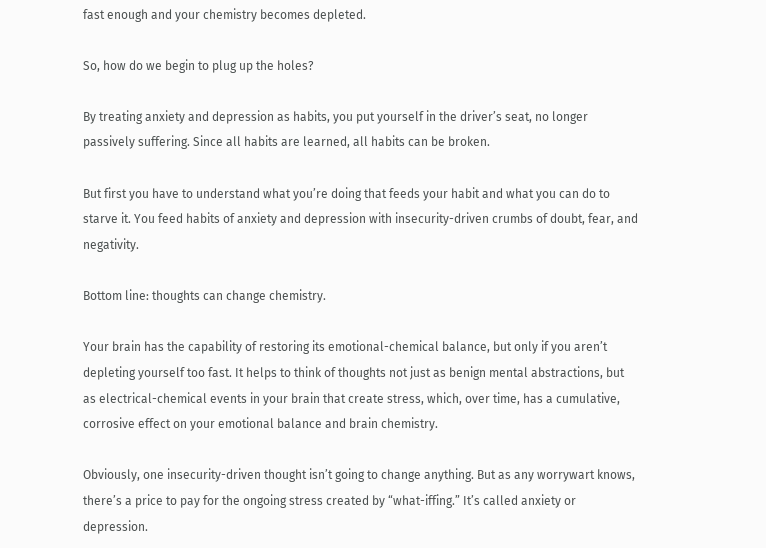fast enough and your chemistry becomes depleted.

So, how do we begin to plug up the holes?

By treating anxiety and depression as habits, you put yourself in the driver’s seat, no longer passively suffering. Since all habits are learned, all habits can be broken.

But first you have to understand what you’re doing that feeds your habit and what you can do to starve it. You feed habits of anxiety and depression with insecurity-driven crumbs of doubt, fear, and negativity.

Bottom line: thoughts can change chemistry.

Your brain has the capability of restoring its emotional-chemical balance, but only if you aren’t depleting yourself too fast. It helps to think of thoughts not just as benign mental abstractions, but as electrical-chemical events in your brain that create stress, which, over time, has a cumulative, corrosive effect on your emotional balance and brain chemistry.

Obviously, one insecurity-driven thought isn’t going to change anything. But as any worrywart knows, there’s a price to pay for the ongoing stress created by “what-iffing.” It’s called anxiety or depression.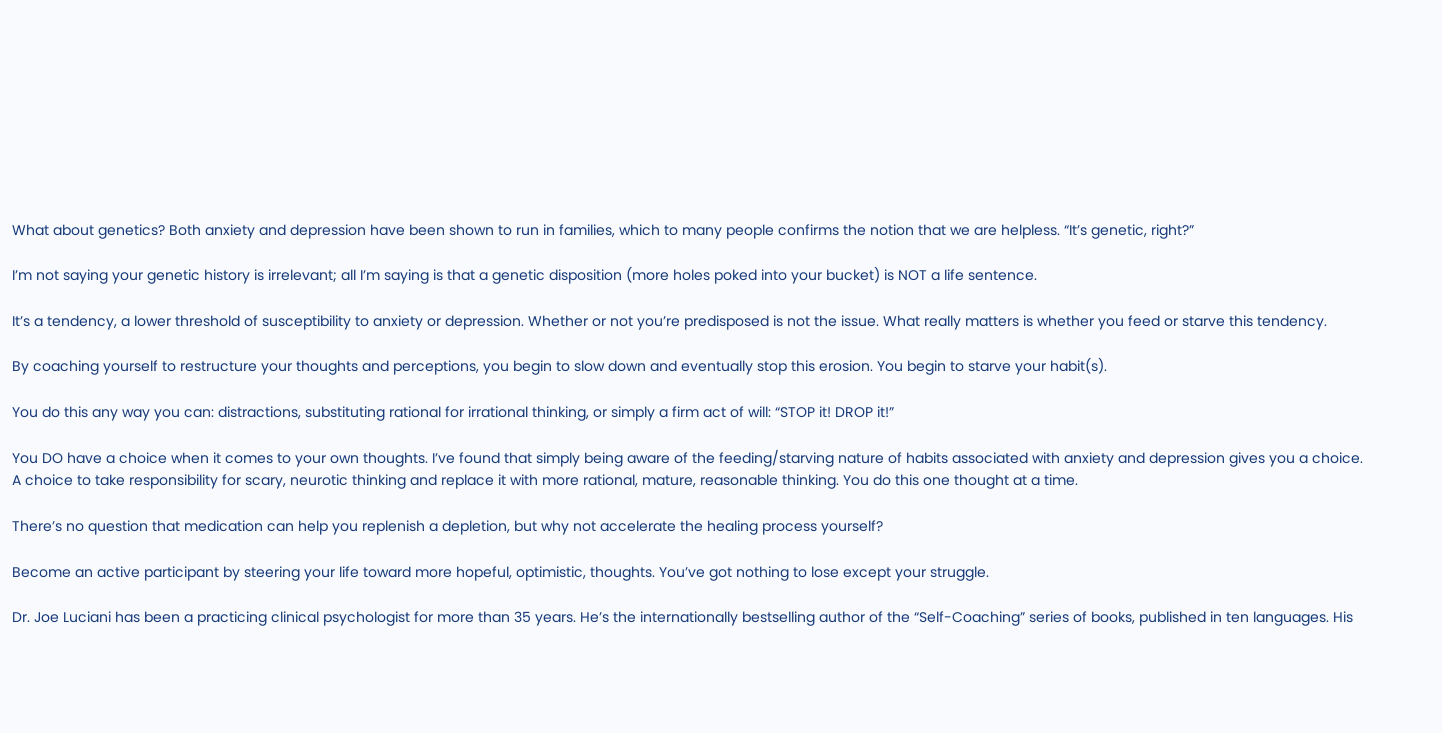What about genetics? Both anxiety and depression have been shown to run in families, which to many people confirms the notion that we are helpless. “It’s genetic, right?”

I’m not saying your genetic history is irrelevant; all I’m saying is that a genetic disposition (more holes poked into your bucket) is NOT a life sentence.

It’s a tendency, a lower threshold of susceptibility to anxiety or depression. Whether or not you’re predisposed is not the issue. What really matters is whether you feed or starve this tendency.

By coaching yourself to restructure your thoughts and perceptions, you begin to slow down and eventually stop this erosion. You begin to starve your habit(s).

You do this any way you can: distractions, substituting rational for irrational thinking, or simply a firm act of will: “STOP it! DROP it!”

You DO have a choice when it comes to your own thoughts. I’ve found that simply being aware of the feeding/starving nature of habits associated with anxiety and depression gives you a choice. A choice to take responsibility for scary, neurotic thinking and replace it with more rational, mature, reasonable thinking. You do this one thought at a time.

There’s no question that medication can help you replenish a depletion, but why not accelerate the healing process yourself?

Become an active participant by steering your life toward more hopeful, optimistic, thoughts. You’ve got nothing to lose except your struggle.

Dr. Joe Luciani has been a practicing clinical psychologist for more than 35 years. He’s the internationally bestselling author of the “Self-Coaching” series of books, published in ten languages. His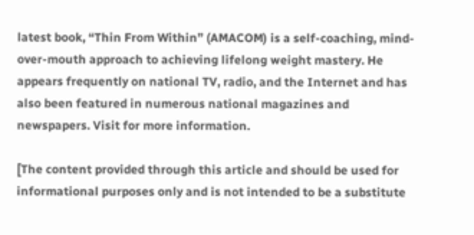latest book, “Thin From Within” (AMACOM) is a self-coaching, mind-over-mouth approach to achieving lifelong weight mastery. He appears frequently on national TV, radio, and the Internet and has also been featured in numerous national magazines and newspapers. Visit for more information.

[The content provided through this article and should be used for informational purposes only and is not intended to be a substitute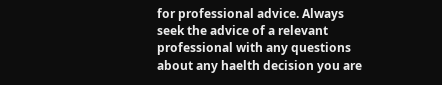for professional advice. Always seek the advice of a relevant professional with any questions about any haelth decision you are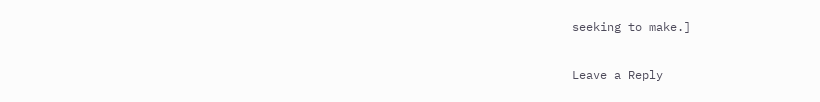seeking to make.]

Leave a Reply